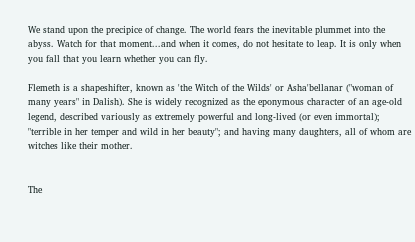We stand upon the precipice of change. The world fears the inevitable plummet into the abyss. Watch for that moment...and when it comes, do not hesitate to leap. It is only when you fall that you learn whether you can fly.

Flemeth is a shapeshifter, known as 'the Witch of the Wilds' or Asha'bellanar ("woman of many years" in Dalish). She is widely recognized as the eponymous character of an age-old legend, described variously as extremely powerful and long-lived (or even immortal); "terrible in her temper and wild in her beauty"; and having many daughters, all of whom are witches like their mother.


The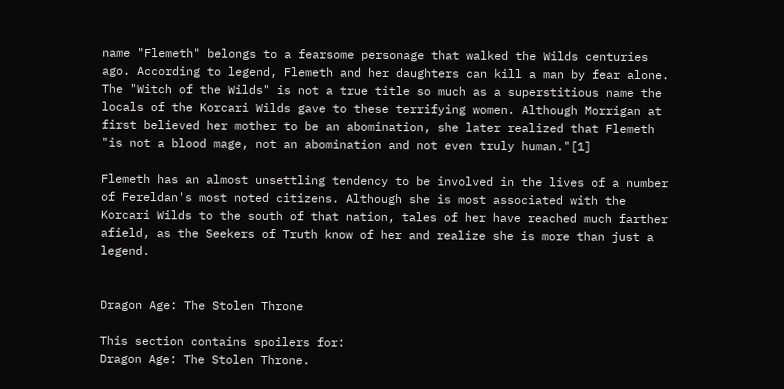name "Flemeth" belongs to a fearsome personage that walked the Wilds centuries ago. According to legend, Flemeth and her daughters can kill a man by fear alone. The "Witch of the Wilds" is not a true title so much as a superstitious name the locals of the Korcari Wilds gave to these terrifying women. Although Morrigan at first believed her mother to be an abomination, she later realized that Flemeth "is not a blood mage, not an abomination and not even truly human."[1]

Flemeth has an almost unsettling tendency to be involved in the lives of a number of Fereldan's most noted citizens. Although she is most associated with the Korcari Wilds to the south of that nation, tales of her have reached much farther afield, as the Seekers of Truth know of her and realize she is more than just a legend.


Dragon Age: The Stolen Throne

This section contains spoilers for:
Dragon Age: The Stolen Throne.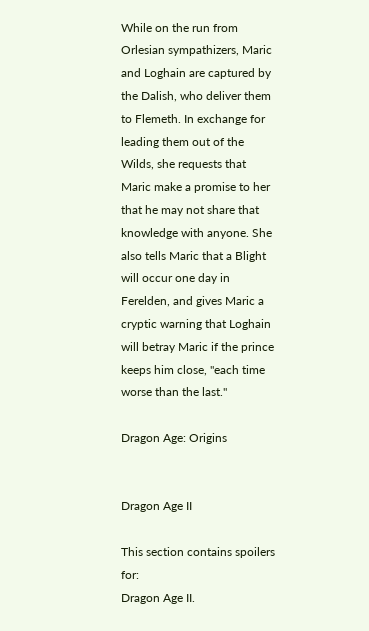While on the run from Orlesian sympathizers, Maric and Loghain are captured by the Dalish, who deliver them to Flemeth. In exchange for leading them out of the Wilds, she requests that Maric make a promise to her that he may not share that knowledge with anyone. She also tells Maric that a Blight will occur one day in Ferelden, and gives Maric a cryptic warning that Loghain will betray Maric if the prince keeps him close, "each time worse than the last."

Dragon Age: Origins


Dragon Age II

This section contains spoilers for:
Dragon Age II.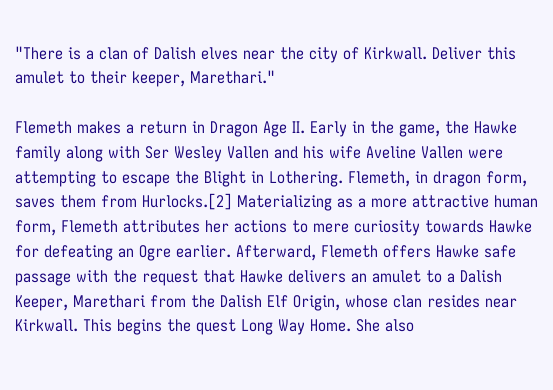"There is a clan of Dalish elves near the city of Kirkwall. Deliver this amulet to their keeper, Marethari."

Flemeth makes a return in Dragon Age II. Early in the game, the Hawke family along with Ser Wesley Vallen and his wife Aveline Vallen were attempting to escape the Blight in Lothering. Flemeth, in dragon form, saves them from Hurlocks.[2] Materializing as a more attractive human form, Flemeth attributes her actions to mere curiosity towards Hawke for defeating an Ogre earlier. Afterward, Flemeth offers Hawke safe passage with the request that Hawke delivers an amulet to a Dalish Keeper, Marethari from the Dalish Elf Origin, whose clan resides near Kirkwall. This begins the quest Long Way Home. She also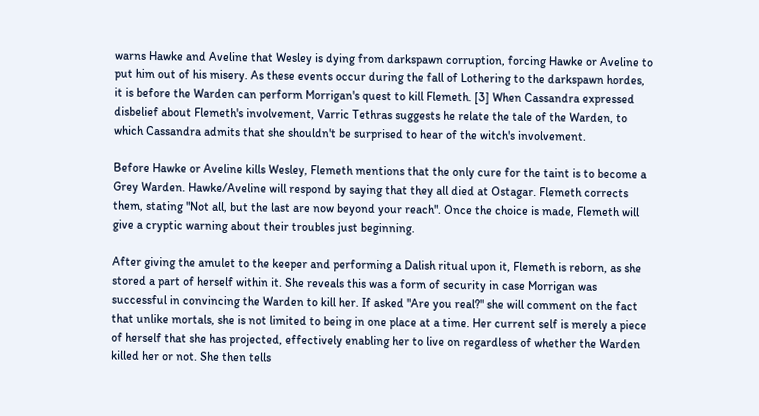warns Hawke and Aveline that Wesley is dying from darkspawn corruption, forcing Hawke or Aveline to put him out of his misery. As these events occur during the fall of Lothering to the darkspawn hordes, it is before the Warden can perform Morrigan's quest to kill Flemeth. [3] When Cassandra expressed disbelief about Flemeth's involvement, Varric Tethras suggests he relate the tale of the Warden, to which Cassandra admits that she shouldn't be surprised to hear of the witch's involvement.

Before Hawke or Aveline kills Wesley, Flemeth mentions that the only cure for the taint is to become a Grey Warden. Hawke/Aveline will respond by saying that they all died at Ostagar. Flemeth corrects them, stating "Not all, but the last are now beyond your reach". Once the choice is made, Flemeth will give a cryptic warning about their troubles just beginning.

After giving the amulet to the keeper and performing a Dalish ritual upon it, Flemeth is reborn, as she stored a part of herself within it. She reveals this was a form of security in case Morrigan was successful in convincing the Warden to kill her. If asked "Are you real?" she will comment on the fact that unlike mortals, she is not limited to being in one place at a time. Her current self is merely a piece of herself that she has projected, effectively enabling her to live on regardless of whether the Warden killed her or not. She then tells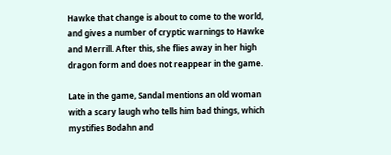Hawke that change is about to come to the world, and gives a number of cryptic warnings to Hawke and Merrill. After this, she flies away in her high dragon form and does not reappear in the game.

Late in the game, Sandal mentions an old woman with a scary laugh who tells him bad things, which mystifies Bodahn and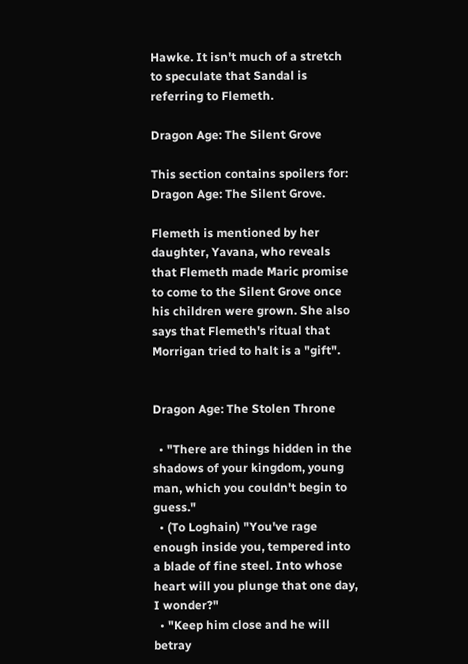Hawke. It isn't much of a stretch to speculate that Sandal is referring to Flemeth.

Dragon Age: The Silent Grove

This section contains spoilers for:
Dragon Age: The Silent Grove.

Flemeth is mentioned by her daughter, Yavana, who reveals that Flemeth made Maric promise to come to the Silent Grove once his children were grown. She also says that Flemeth's ritual that Morrigan tried to halt is a "gift".


Dragon Age: The Stolen Throne

  • "There are things hidden in the shadows of your kingdom, young man, which you couldn't begin to guess."
  • (To Loghain) "You've rage enough inside you, tempered into a blade of fine steel. Into whose heart will you plunge that one day, I wonder?"
  • "Keep him close and he will betray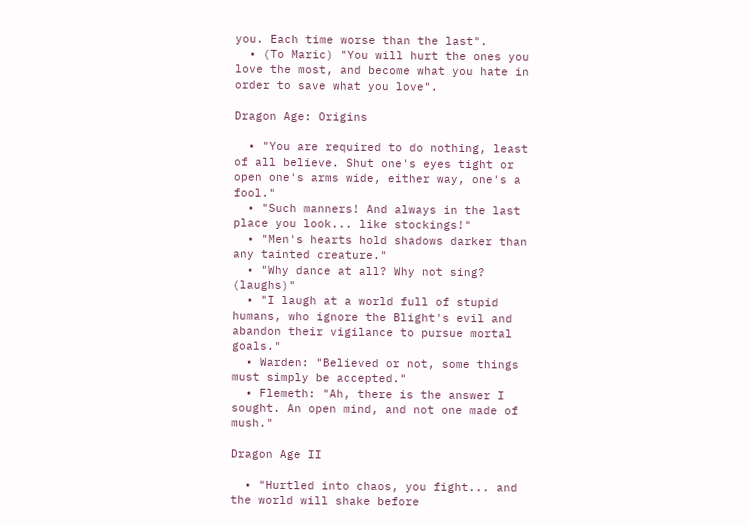you. Each time worse than the last".
  • (To Maric) "You will hurt the ones you love the most, and become what you hate in order to save what you love".

Dragon Age: Origins

  • "You are required to do nothing, least of all believe. Shut one's eyes tight or open one's arms wide, either way, one's a fool."
  • "Such manners! And always in the last place you look... like stockings!"
  • "Men's hearts hold shadows darker than any tainted creature."
  • "Why dance at all? Why not sing? (laughs)"
  • "I laugh at a world full of stupid humans, who ignore the Blight's evil and abandon their vigilance to pursue mortal goals."
  • Warden: "Believed or not, some things must simply be accepted."
  • Flemeth: "Ah, there is the answer I sought. An open mind, and not one made of mush."

Dragon Age II

  • "Hurtled into chaos, you fight... and the world will shake before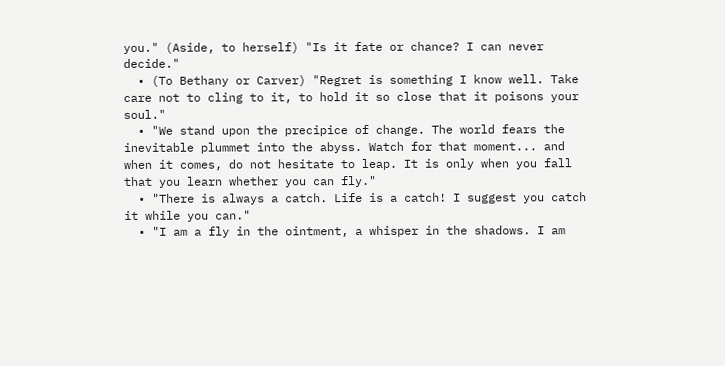you." (Aside, to herself) "Is it fate or chance? I can never decide."
  • (To Bethany or Carver) "Regret is something I know well. Take care not to cling to it, to hold it so close that it poisons your soul."
  • "We stand upon the precipice of change. The world fears the inevitable plummet into the abyss. Watch for that moment... and when it comes, do not hesitate to leap. It is only when you fall that you learn whether you can fly."
  • "There is always a catch. Life is a catch! I suggest you catch it while you can."
  • "I am a fly in the ointment, a whisper in the shadows. I am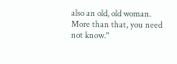also an old, old woman. More than that, you need not know."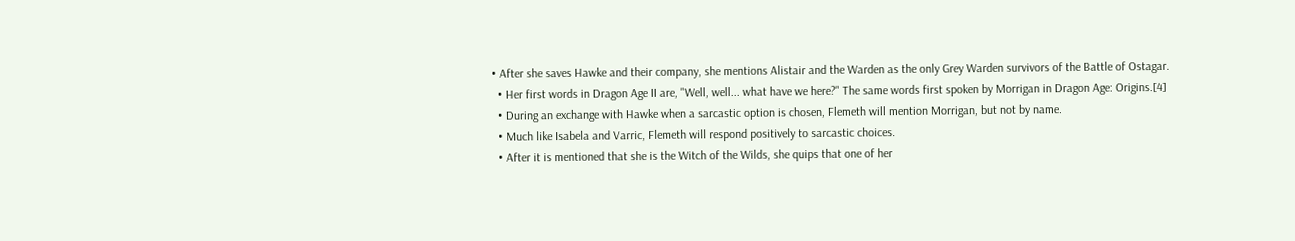• After she saves Hawke and their company, she mentions Alistair and the Warden as the only Grey Warden survivors of the Battle of Ostagar.
  • Her first words in Dragon Age II are, "Well, well... what have we here?" The same words first spoken by Morrigan in Dragon Age: Origins.[4]
  • During an exchange with Hawke when a sarcastic option is chosen, Flemeth will mention Morrigan, but not by name.
  • Much like Isabela and Varric, Flemeth will respond positively to sarcastic choices.
  • After it is mentioned that she is the Witch of the Wilds, she quips that one of her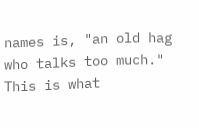names is, "an old hag who talks too much." This is what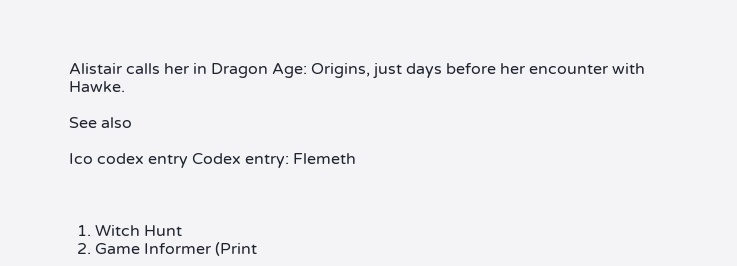Alistair calls her in Dragon Age: Origins, just days before her encounter with Hawke.

See also

Ico codex entry Codex entry: Flemeth



  1. Witch Hunt
  2. Game Informer (Print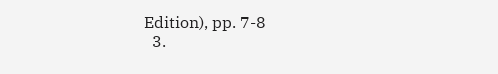Edition), pp. 7-8
  3.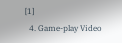[1]
  4. Game-play Video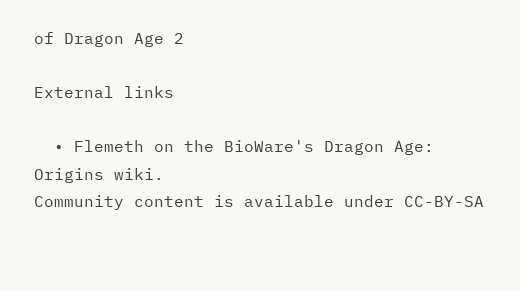of Dragon Age 2

External links

  • Flemeth on the BioWare's Dragon Age: Origins wiki.
Community content is available under CC-BY-SA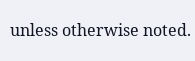unless otherwise noted.